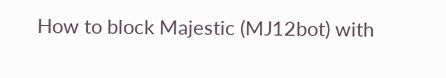How to block Majestic (MJ12bot) with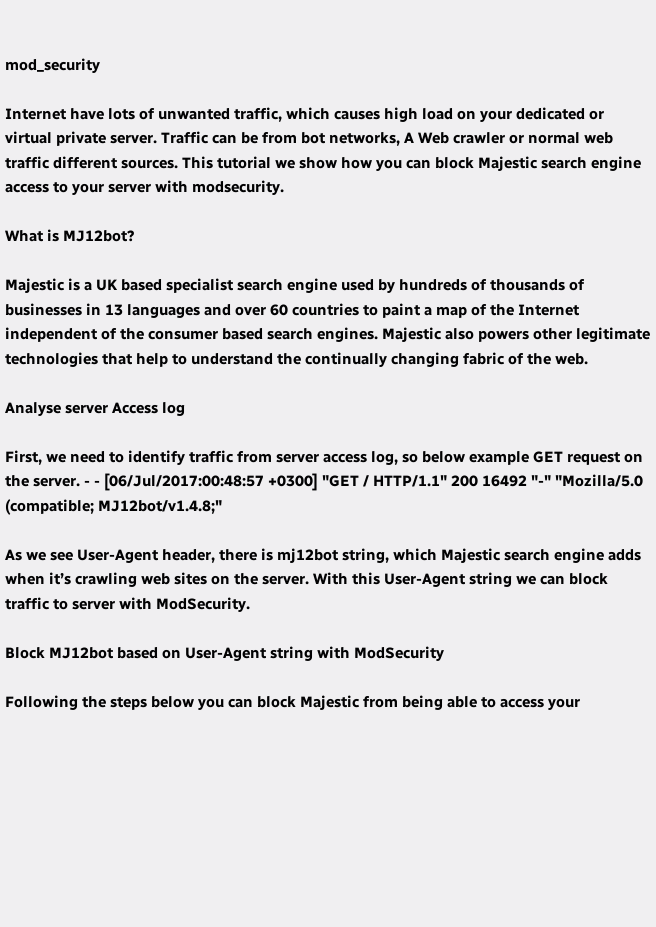mod_security

Internet have lots of unwanted traffic, which causes high load on your dedicated or virtual private server. Traffic can be from bot networks, A Web crawler or normal web traffic different sources. This tutorial we show how you can block Majestic search engine access to your server with modsecurity.

What is MJ12bot?

Majestic is a UK based specialist search engine used by hundreds of thousands of businesses in 13 languages and over 60 countries to paint a map of the Internet independent of the consumer based search engines. Majestic also powers other legitimate technologies that help to understand the continually changing fabric of the web.

Analyse server Access log

First, we need to identify traffic from server access log, so below example GET request on the server. - - [06/Jul/2017:00:48:57 +0300] "GET / HTTP/1.1" 200 16492 "-" "Mozilla/5.0 (compatible; MJ12bot/v1.4.8;"

As we see User-Agent header, there is mj12bot string, which Majestic search engine adds when it’s crawling web sites on the server. With this User-Agent string we can block traffic to server with ModSecurity.

Block MJ12bot based on User-Agent string with ModSecurity

Following the steps below you can block Majestic from being able to access your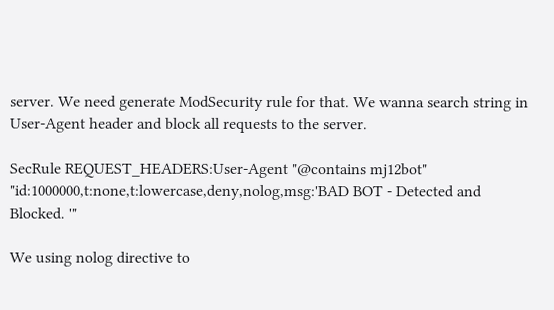server. We need generate ModSecurity rule for that. We wanna search string in User-Agent header and block all requests to the server.

SecRule REQUEST_HEADERS:User-Agent "@contains mj12bot" "id:1000000,t:none,t:lowercase,deny,nolog,msg:'BAD BOT - Detected and Blocked. '"

We using nolog directive to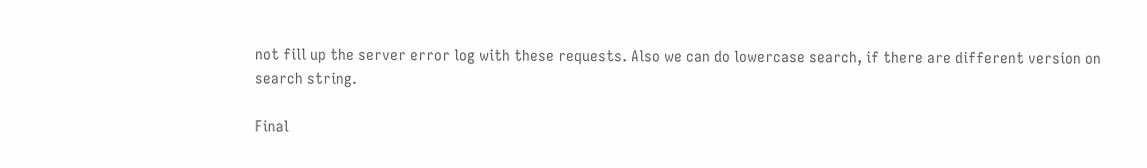not fill up the server error log with these requests. Also we can do lowercase search, if there are different version on search string.

Final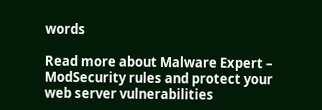words

Read more about Malware Expert – ModSecurity rules and protect your web server vulnerabilities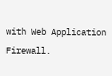with Web Application Firewall.